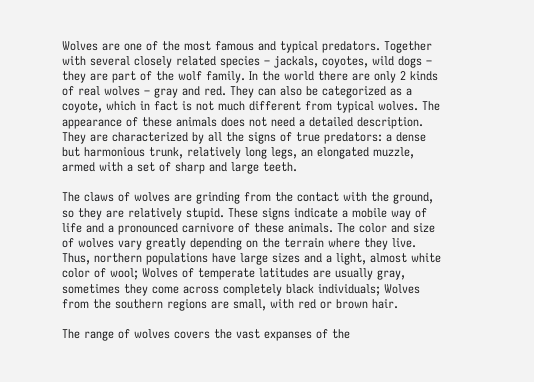Wolves are one of the most famous and typical predators. Together with several closely related species – jackals, coyotes, wild dogs – they are part of the wolf family. In the world there are only 2 kinds of real wolves – gray and red. They can also be categorized as a coyote, which in fact is not much different from typical wolves. The appearance of these animals does not need a detailed description. They are characterized by all the signs of true predators: a dense but harmonious trunk, relatively long legs, an elongated muzzle, armed with a set of sharp and large teeth.

The claws of wolves are grinding from the contact with the ground, so they are relatively stupid. These signs indicate a mobile way of life and a pronounced carnivore of these animals. The color and size of wolves vary greatly depending on the terrain where they live. Thus, northern populations have large sizes and a light, almost white color of wool; Wolves of temperate latitudes are usually gray, sometimes they come across completely black individuals; Wolves from the southern regions are small, with red or brown hair.

The range of wolves covers the vast expanses of the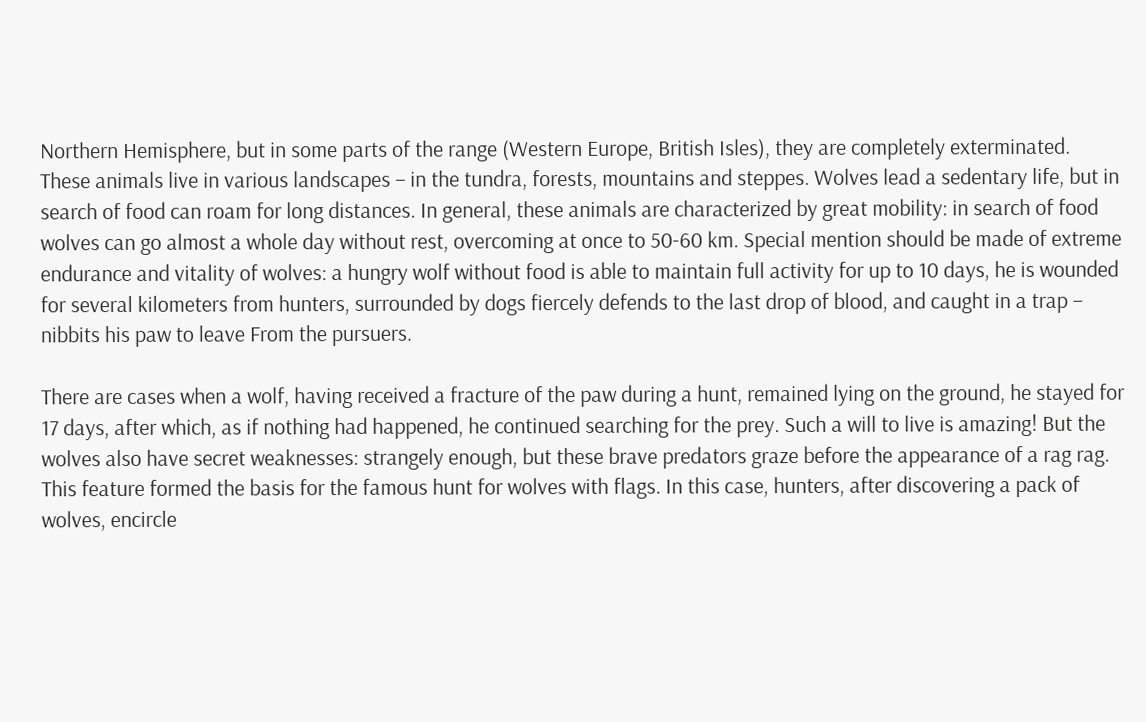Northern Hemisphere, but in some parts of the range (Western Europe, British Isles), they are completely exterminated. These animals live in various landscapes – in the tundra, forests, mountains and steppes. Wolves lead a sedentary life, but in search of food can roam for long distances. In general, these animals are characterized by great mobility: in search of food wolves can go almost a whole day without rest, overcoming at once to 50-60 km. Special mention should be made of extreme endurance and vitality of wolves: a hungry wolf without food is able to maintain full activity for up to 10 days, he is wounded for several kilometers from hunters, surrounded by dogs fiercely defends to the last drop of blood, and caught in a trap – nibbits his paw to leave From the pursuers.

There are cases when a wolf, having received a fracture of the paw during a hunt, remained lying on the ground, he stayed for 17 days, after which, as if nothing had happened, he continued searching for the prey. Such a will to live is amazing! But the wolves also have secret weaknesses: strangely enough, but these brave predators graze before the appearance of a rag rag. This feature formed the basis for the famous hunt for wolves with flags. In this case, hunters, after discovering a pack of wolves, encircle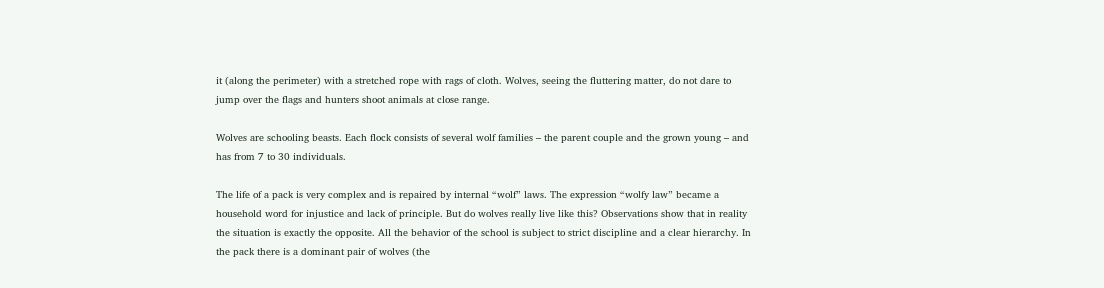it (along the perimeter) with a stretched rope with rags of cloth. Wolves, seeing the fluttering matter, do not dare to jump over the flags and hunters shoot animals at close range.

Wolves are schooling beasts. Each flock consists of several wolf families – the parent couple and the grown young – and has from 7 to 30 individuals.

The life of a pack is very complex and is repaired by internal “wolf” laws. The expression “wolfy law” became a household word for injustice and lack of principle. But do wolves really live like this? Observations show that in reality the situation is exactly the opposite. All the behavior of the school is subject to strict discipline and a clear hierarchy. In the pack there is a dominant pair of wolves (the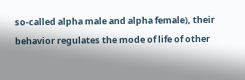so-called alpha male and alpha female), their behavior regulates the mode of life of other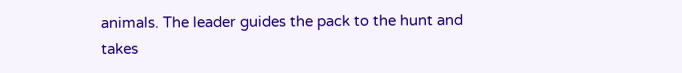animals. The leader guides the pack to the hunt and takes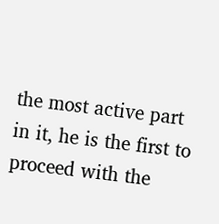the most active part in it, he is the first to proceed with the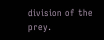division of the prey.